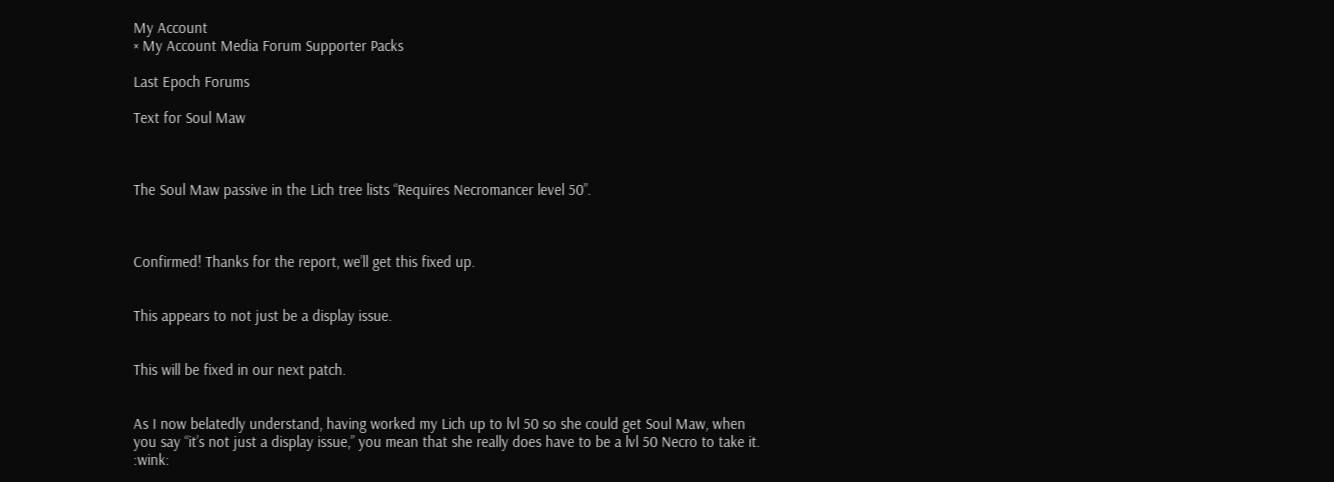My Account
× My Account Media Forum Supporter Packs

Last Epoch Forums

Text for Soul Maw



The Soul Maw passive in the Lich tree lists “Requires Necromancer level 50”.



Confirmed! Thanks for the report, we’ll get this fixed up.


This appears to not just be a display issue.


This will be fixed in our next patch.


As I now belatedly understand, having worked my Lich up to lvl 50 so she could get Soul Maw, when you say “it’s not just a display issue,” you mean that she really does have to be a lvl 50 Necro to take it. :wink: